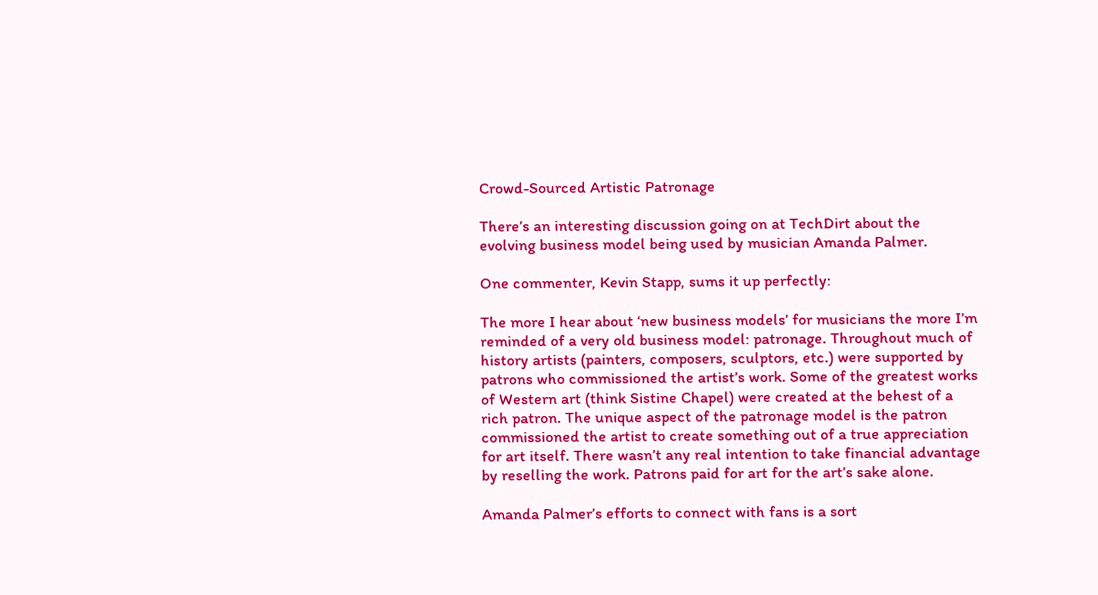Crowd-Sourced Artistic Patronage

There’s an interesting discussion going on at TechDirt about the evolving business model being used by musician Amanda Palmer.

One commenter, Kevin Stapp, sums it up perfectly:

The more I hear about ‘new business models’ for musicians the more I’m reminded of a very old business model: patronage. Throughout much of history artists (painters, composers, sculptors, etc.) were supported by patrons who commissioned the artist’s work. Some of the greatest works of Western art (think Sistine Chapel) were created at the behest of a rich patron. The unique aspect of the patronage model is the patron commissioned the artist to create something out of a true appreciation for art itself. There wasn’t any real intention to take financial advantage by reselling the work. Patrons paid for art for the art’s sake alone.

Amanda Palmer’s efforts to connect with fans is a sort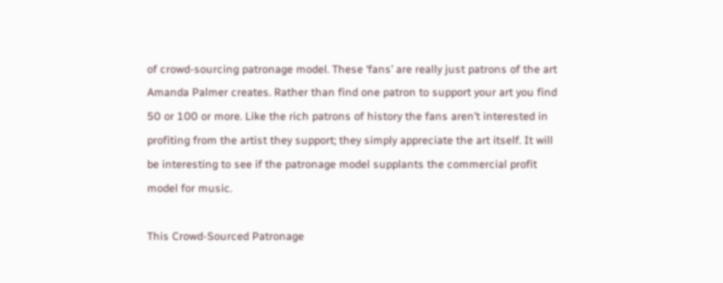of crowd-sourcing patronage model. These ‘fans’ are really just patrons of the art Amanda Palmer creates. Rather than find one patron to support your art you find 50 or 100 or more. Like the rich patrons of history the fans aren’t interested in profiting from the artist they support; they simply appreciate the art itself. It will be interesting to see if the patronage model supplants the commercial profit model for music.

This Crowd-Sourced Patronage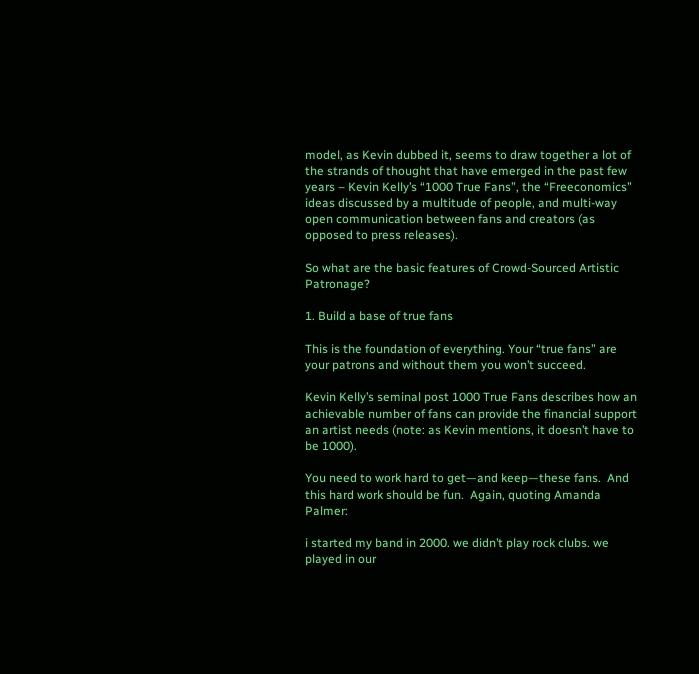model, as Kevin dubbed it, seems to draw together a lot of the strands of thought that have emerged in the past few years – Kevin Kelly’s “1000 True Fans”, the “Freeconomics” ideas discussed by a multitude of people, and multi-way open communication between fans and creators (as opposed to press releases).

So what are the basic features of Crowd-Sourced Artistic Patronage?

1. Build a base of true fans

This is the foundation of everything. Your “true fans” are your patrons and without them you won’t succeed.

Kevin Kelly’s seminal post 1000 True Fans describes how an achievable number of fans can provide the financial support an artist needs (note: as Kevin mentions, it doesn’t have to be 1000).

You need to work hard to get—and keep—these fans.  And this hard work should be fun.  Again, quoting Amanda Palmer:

i started my band in 2000. we didn’t play rock clubs. we played in our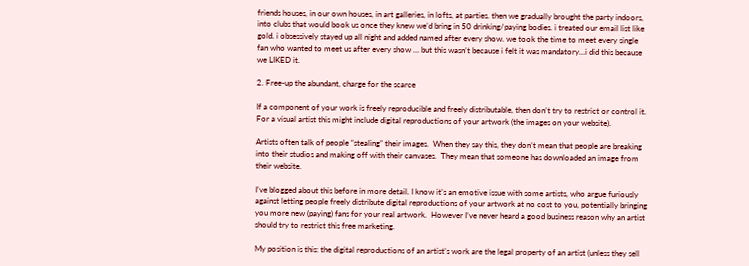friends houses, in our own houses, in art galleries, in lofts, at parties. then we gradually brought the party indoors, into clubs that would book us once they knew we’d bring in 50 drinking/paying bodies. i treated our email list like gold. i obsessively stayed up all night and added named after every show. we took the time to meet every single fan who wanted to meet us after every show … but this wasn’t because i felt it was mandatory…i did this because we LIKED it.

2. Free-up the abundant, charge for the scarce

If a component of your work is freely reproducible and freely distributable, then don’t try to restrict or control it.  For a visual artist this might include digital reproductions of your artwork (the images on your website).

Artists often talk of people “stealing” their images.  When they say this, they don’t mean that people are breaking into their studios and making off with their canvases.  They mean that someone has downloaded an image from their website.

I’ve blogged about this before in more detail. I know it’s an emotive issue with some artists, who argue furiously against letting people freely distribute digital reproductions of your artwork at no cost to you, potentially bringing you more new (paying) fans for your real artwork.  However I’ve never heard a good business reason why an artist should try to restrict this free marketing.

My position is this: the digital reproductions of an artist’s work are the legal property of an artist (unless they sell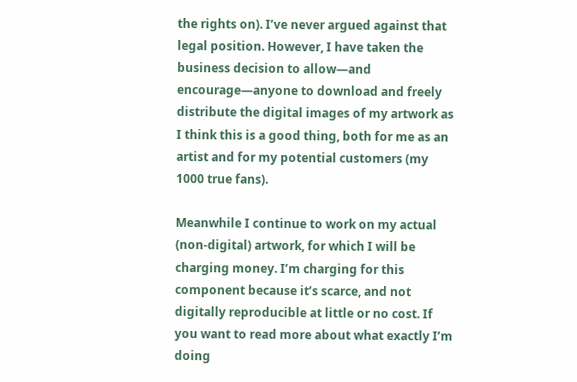the rights on). I’ve never argued against that legal position. However, I have taken the business decision to allow—and encourage—anyone to download and freely distribute the digital images of my artwork as I think this is a good thing, both for me as an artist and for my potential customers (my 1000 true fans).

Meanwhile I continue to work on my actual (non-digital) artwork, for which I will be charging money. I’m charging for this component because it’s scarce, and not digitally reproducible at little or no cost. If you want to read more about what exactly I’m doing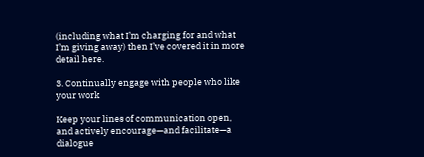(including what I’m charging for and what I’m giving away) then I’ve covered it in more detail here.

3. Continually engage with people who like your work

Keep your lines of communication open, and actively encourage—and facilitate—a dialogue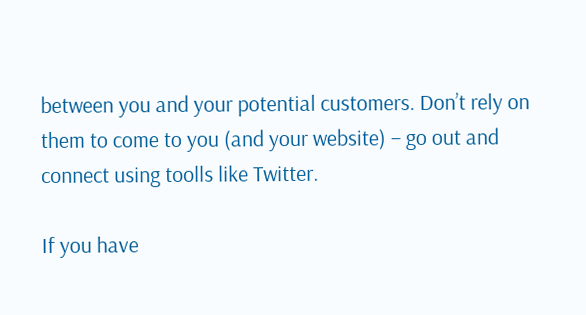between you and your potential customers. Don’t rely on them to come to you (and your website) – go out and connect using toolls like Twitter.

If you have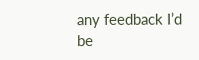any feedback I’d be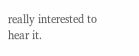really interested to hear it.